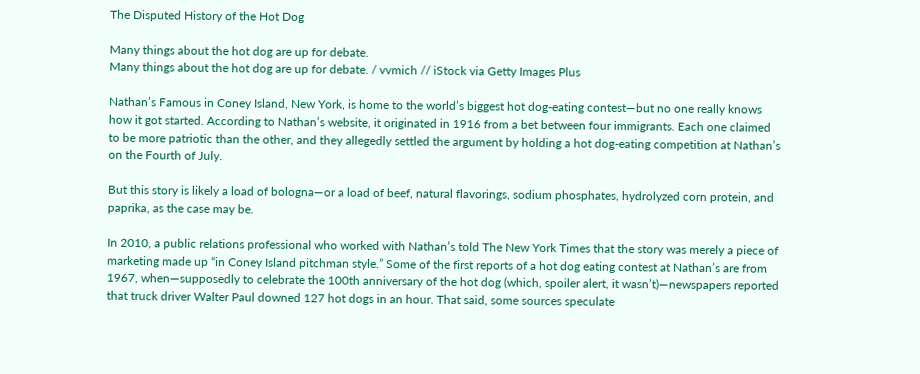The Disputed History of the Hot Dog

Many things about the hot dog are up for debate.
Many things about the hot dog are up for debate. / vvmich // iStock via Getty Images Plus

Nathan’s Famous in Coney Island, New York, is home to the world’s biggest hot dog-eating contest—but no one really knows how it got started. According to Nathan’s website, it originated in 1916 from a bet between four immigrants. Each one claimed to be more patriotic than the other, and they allegedly settled the argument by holding a hot dog-eating competition at Nathan’s on the Fourth of July.

But this story is likely a load of bologna—or a load of beef, natural flavorings, sodium phosphates, hydrolyzed corn protein, and paprika, as the case may be.

In 2010, a public relations professional who worked with Nathan’s told The New York Times that the story was merely a piece of marketing made up “in Coney Island pitchman style.” Some of the first reports of a hot dog eating contest at Nathan’s are from 1967, when—supposedly to celebrate the 100th anniversary of the hot dog (which, spoiler alert, it wasn’t)—newspapers reported that truck driver Walter Paul downed 127 hot dogs in an hour. That said, some sources speculate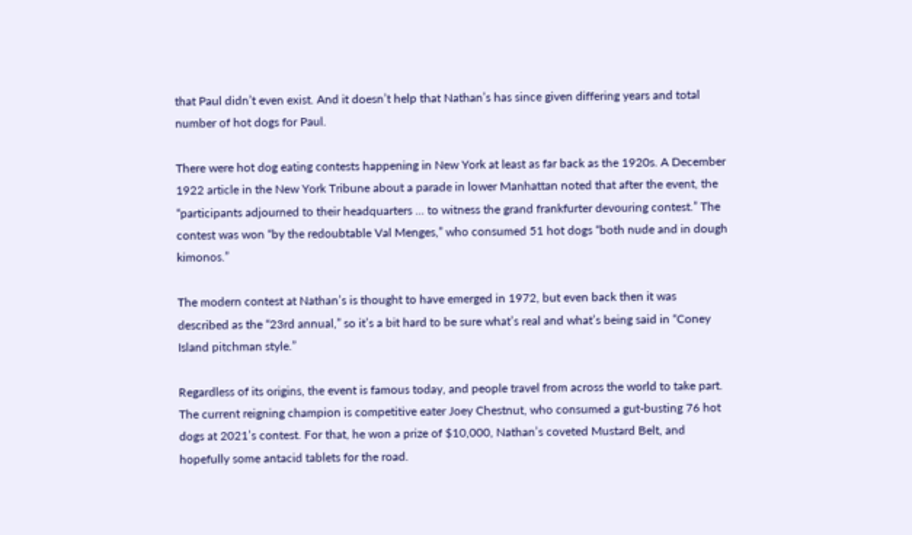that Paul didn’t even exist. And it doesn’t help that Nathan’s has since given differing years and total number of hot dogs for Paul.

There were hot dog eating contests happening in New York at least as far back as the 1920s. A December 1922 article in the New York Tribune about a parade in lower Manhattan noted that after the event, the “participants adjourned to their headquarters ... to witness the grand frankfurter devouring contest.” The contest was won “by the redoubtable Val Menges,” who consumed 51 hot dogs “both nude and in dough kimonos.”

The modern contest at Nathan’s is thought to have emerged in 1972, but even back then it was described as the “23rd annual,” so it’s a bit hard to be sure what’s real and what’s being said in “Coney Island pitchman style.”

Regardless of its origins, the event is famous today, and people travel from across the world to take part. The current reigning champion is competitive eater Joey Chestnut, who consumed a gut-busting 76 hot dogs at 2021’s contest. For that, he won a prize of $10,000, Nathan’s coveted Mustard Belt, and hopefully some antacid tablets for the road.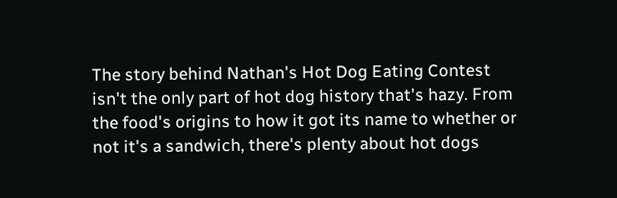The story behind Nathan's Hot Dog Eating Contest isn't the only part of hot dog history that's hazy. From the food's origins to how it got its name to whether or not it's a sandwich, there's plenty about hot dogs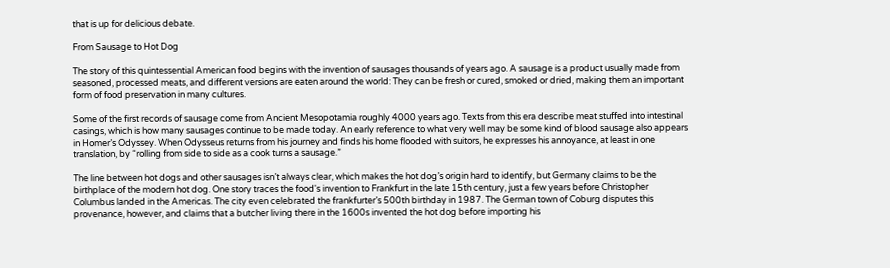that is up for delicious debate.

From Sausage to Hot Dog

The story of this quintessential American food begins with the invention of sausages thousands of years ago. A sausage is a product usually made from seasoned, processed meats, and different versions are eaten around the world: They can be fresh or cured, smoked or dried, making them an important form of food preservation in many cultures.

Some of the first records of sausage come from Ancient Mesopotamia roughly 4000 years ago. Texts from this era describe meat stuffed into intestinal casings, which is how many sausages continue to be made today. An early reference to what very well may be some kind of blood sausage also appears in Homer’s Odyssey. When Odysseus returns from his journey and finds his home flooded with suitors, he expresses his annoyance, at least in one translation, by “rolling from side to side as a cook turns a sausage.”

The line between hot dogs and other sausages isn’t always clear, which makes the hot dog’s origin hard to identify, but Germany claims to be the birthplace of the modern hot dog. One story traces the food's invention to Frankfurt in the late 15th century, just a few years before Christopher Columbus landed in the Americas. The city even celebrated the frankfurter’s 500th birthday in 1987. The German town of Coburg disputes this provenance, however, and claims that a butcher living there in the 1600s invented the hot dog before importing his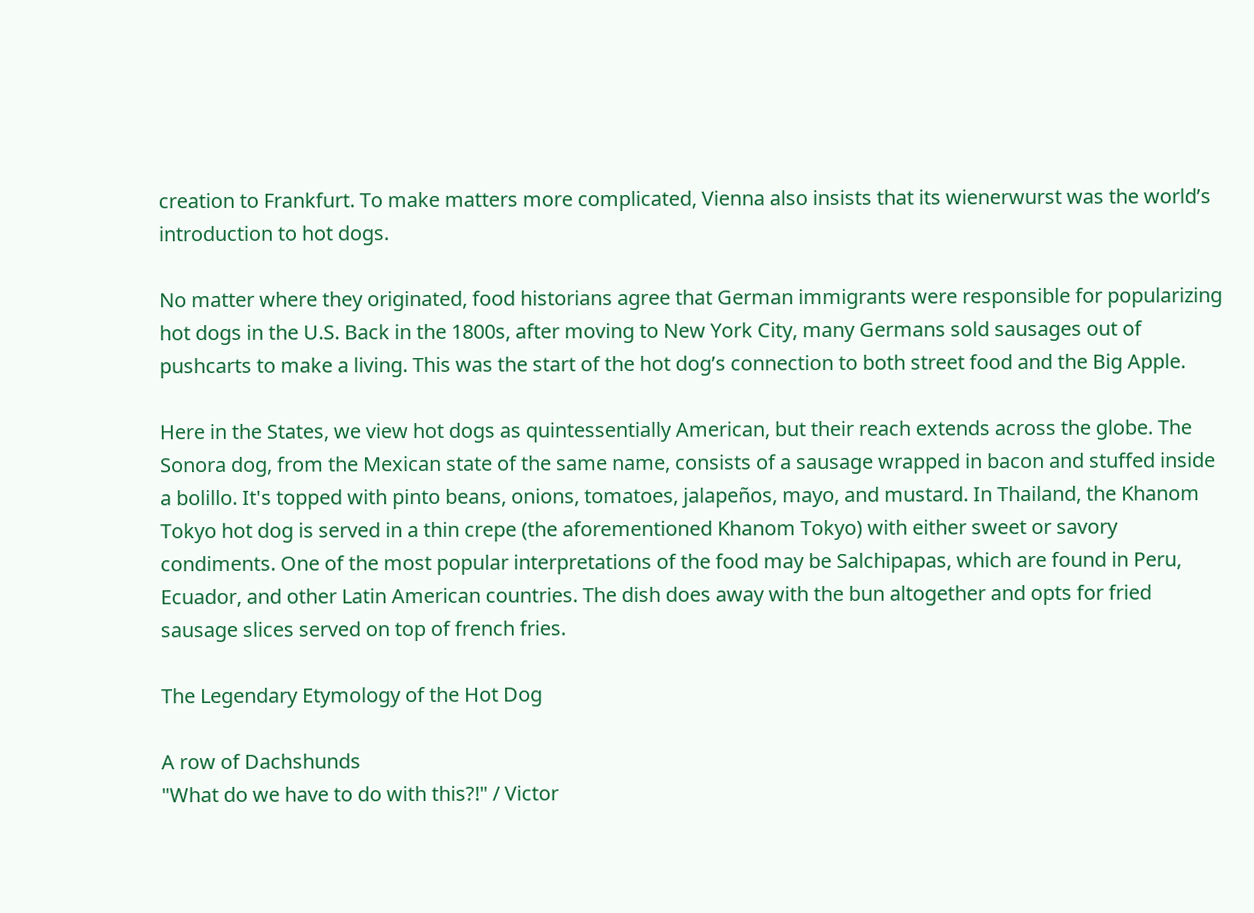creation to Frankfurt. To make matters more complicated, Vienna also insists that its wienerwurst was the world’s introduction to hot dogs.

No matter where they originated, food historians agree that German immigrants were responsible for popularizing hot dogs in the U.S. Back in the 1800s, after moving to New York City, many Germans sold sausages out of pushcarts to make a living. This was the start of the hot dog’s connection to both street food and the Big Apple.

Here in the States, we view hot dogs as quintessentially American, but their reach extends across the globe. The Sonora dog, from the Mexican state of the same name, consists of a sausage wrapped in bacon and stuffed inside a bolillo. It's topped with pinto beans, onions, tomatoes, jalapeños, mayo, and mustard. In Thailand, the Khanom Tokyo hot dog is served in a thin crepe (the aforementioned Khanom Tokyo) with either sweet or savory condiments. One of the most popular interpretations of the food may be Salchipapas, which are found in Peru, Ecuador, and other Latin American countries. The dish does away with the bun altogether and opts for fried sausage slices served on top of french fries.

The Legendary Etymology of the Hot Dog

A row of Dachshunds
"What do we have to do with this?!" / Victor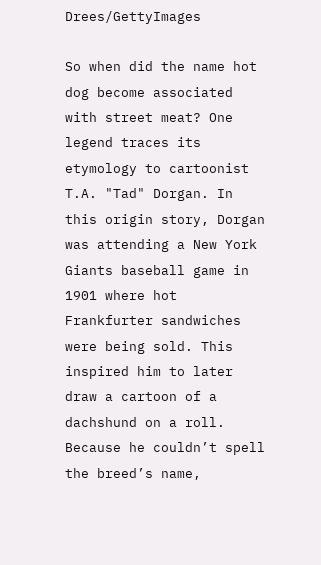Drees/GettyImages

So when did the name hot dog become associated with street meat? One legend traces its etymology to cartoonist T.A. "Tad" Dorgan. In this origin story, Dorgan was attending a New York Giants baseball game in 1901 where hot Frankfurter sandwiches were being sold. This inspired him to later draw a cartoon of a dachshund on a roll. Because he couldn’t spell the breed’s name,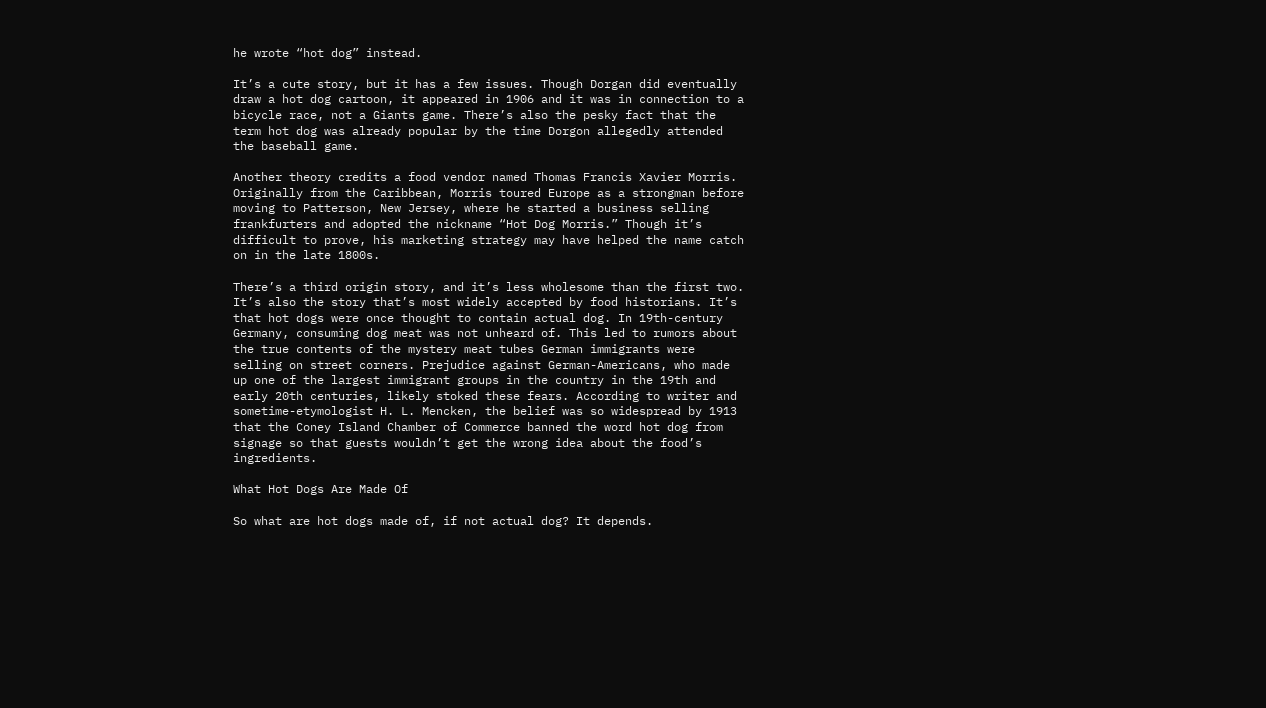he wrote “hot dog” instead.

It’s a cute story, but it has a few issues. Though Dorgan did eventually draw a hot dog cartoon, it appeared in 1906 and it was in connection to a bicycle race, not a Giants game. There’s also the pesky fact that the term hot dog was already popular by the time Dorgon allegedly attended the baseball game.

Another theory credits a food vendor named Thomas Francis Xavier Morris. Originally from the Caribbean, Morris toured Europe as a strongman before moving to Patterson, New Jersey, where he started a business selling frankfurters and adopted the nickname “Hot Dog Morris.” Though it’s difficult to prove, his marketing strategy may have helped the name catch on in the late 1800s.

There’s a third origin story, and it’s less wholesome than the first two. It’s also the story that’s most widely accepted by food historians. It’s that hot dogs were once thought to contain actual dog. In 19th-century Germany, consuming dog meat was not unheard of. This led to rumors about the true contents of the mystery meat tubes German immigrants were selling on street corners. Prejudice against German-Americans, who made up one of the largest immigrant groups in the country in the 19th and early 20th centuries, likely stoked these fears. According to writer and sometime-etymologist H. L. Mencken, the belief was so widespread by 1913 that the Coney Island Chamber of Commerce banned the word hot dog from signage so that guests wouldn’t get the wrong idea about the food’s ingredients.

What Hot Dogs Are Made Of

So what are hot dogs made of, if not actual dog? It depends.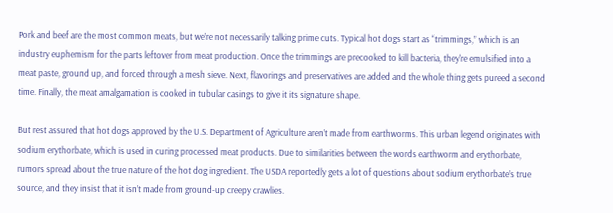Pork and beef are the most common meats, but we’re not necessarily talking prime cuts. Typical hot dogs start as “trimmings,” which is an industry euphemism for the parts leftover from meat production. Once the trimmings are precooked to kill bacteria, they're emulsified into a meat paste, ground up, and forced through a mesh sieve. Next, flavorings and preservatives are added and the whole thing gets pureed a second time. Finally, the meat amalgamation is cooked in tubular casings to give it its signature shape.

But rest assured that hot dogs approved by the U.S. Department of Agriculture aren’t made from earthworms. This urban legend originates with sodium erythorbate, which is used in curing processed meat products. Due to similarities between the words earthworm and erythorbate, rumors spread about the true nature of the hot dog ingredient. The USDA reportedly gets a lot of questions about sodium erythorbate’s true source, and they insist that it isn’t made from ground-up creepy crawlies.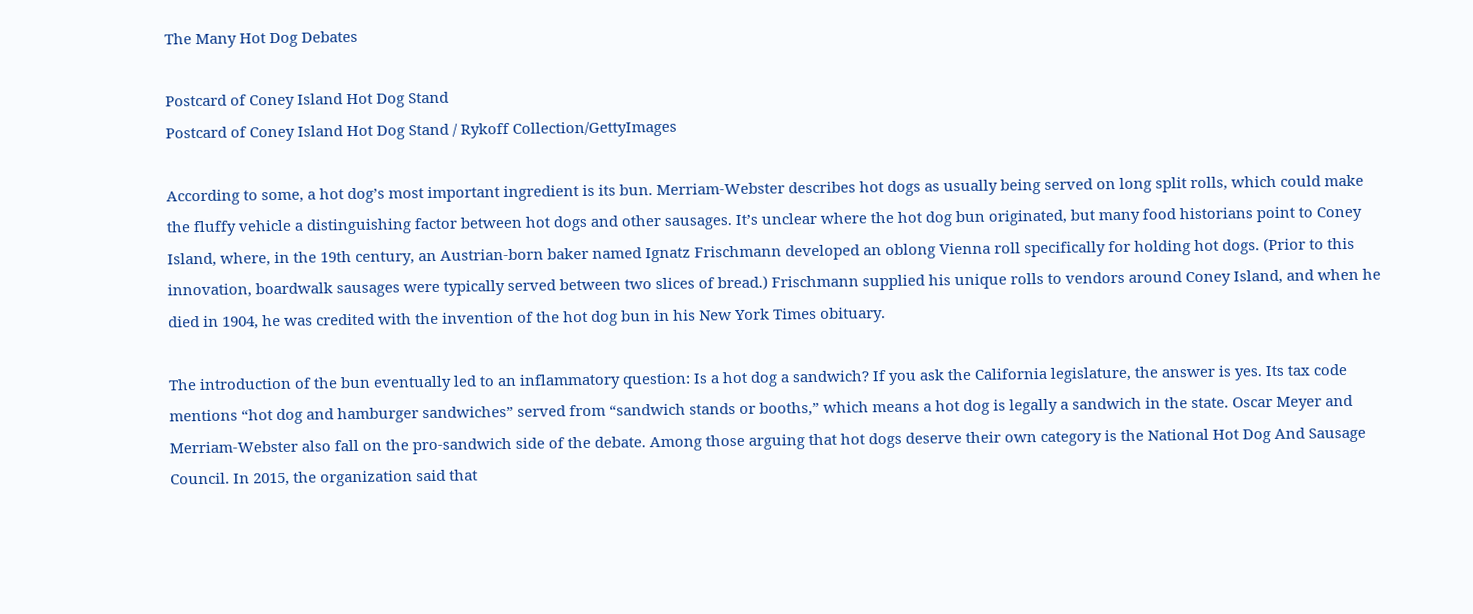The Many Hot Dog Debates

Postcard of Coney Island Hot Dog Stand
Postcard of Coney Island Hot Dog Stand / Rykoff Collection/GettyImages

According to some, a hot dog’s most important ingredient is its bun. Merriam-Webster describes hot dogs as usually being served on long split rolls, which could make the fluffy vehicle a distinguishing factor between hot dogs and other sausages. It’s unclear where the hot dog bun originated, but many food historians point to Coney Island, where, in the 19th century, an Austrian-born baker named Ignatz Frischmann developed an oblong Vienna roll specifically for holding hot dogs. (Prior to this innovation, boardwalk sausages were typically served between two slices of bread.) Frischmann supplied his unique rolls to vendors around Coney Island, and when he died in 1904, he was credited with the invention of the hot dog bun in his New York Times obituary.

The introduction of the bun eventually led to an inflammatory question: Is a hot dog a sandwich? If you ask the California legislature, the answer is yes. Its tax code mentions “hot dog and hamburger sandwiches” served from “sandwich stands or booths,” which means a hot dog is legally a sandwich in the state. Oscar Meyer and Merriam-Webster also fall on the pro-sandwich side of the debate. Among those arguing that hot dogs deserve their own category is the National Hot Dog And Sausage Council. In 2015, the organization said that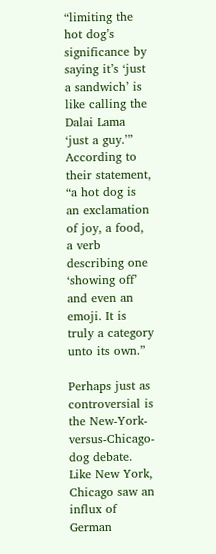“limiting the hot dog’s significance by saying it’s ‘just a sandwich’ is like calling the Dalai Lama ‘just a guy.’” According to their statement,  “a hot dog is an exclamation of joy, a food, a verb describing one ‘showing off’ and even an emoji. It is truly a category unto its own.”

Perhaps just as controversial is the New-York-versus-Chicago-dog debate. Like New York, Chicago saw an influx of German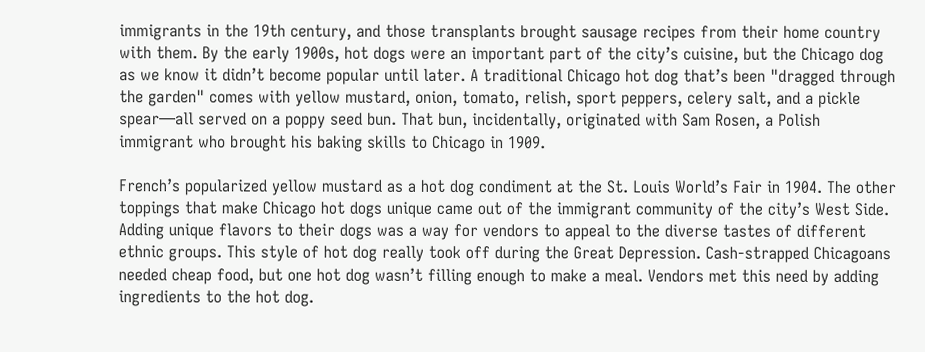immigrants in the 19th century, and those transplants brought sausage recipes from their home country with them. By the early 1900s, hot dogs were an important part of the city’s cuisine, but the Chicago dog as we know it didn’t become popular until later. A traditional Chicago hot dog that’s been "dragged through the garden" comes with yellow mustard, onion, tomato, relish, sport peppers, celery salt, and a pickle spear—all served on a poppy seed bun. That bun, incidentally, originated with Sam Rosen, a Polish immigrant who brought his baking skills to Chicago in 1909.

French’s popularized yellow mustard as a hot dog condiment at the St. Louis World’s Fair in 1904. The other toppings that make Chicago hot dogs unique came out of the immigrant community of the city’s West Side. Adding unique flavors to their dogs was a way for vendors to appeal to the diverse tastes of different ethnic groups. This style of hot dog really took off during the Great Depression. Cash-strapped Chicagoans needed cheap food, but one hot dog wasn’t filling enough to make a meal. Vendors met this need by adding ingredients to the hot dog.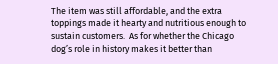The item was still affordable, and the extra toppings made it hearty and nutritious enough to sustain customers.  As for whether the Chicago dog’s role in history makes it better than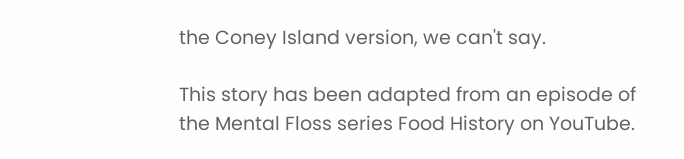the Coney Island version, we can't say.

This story has been adapted from an episode of the Mental Floss series Food History on YouTube.